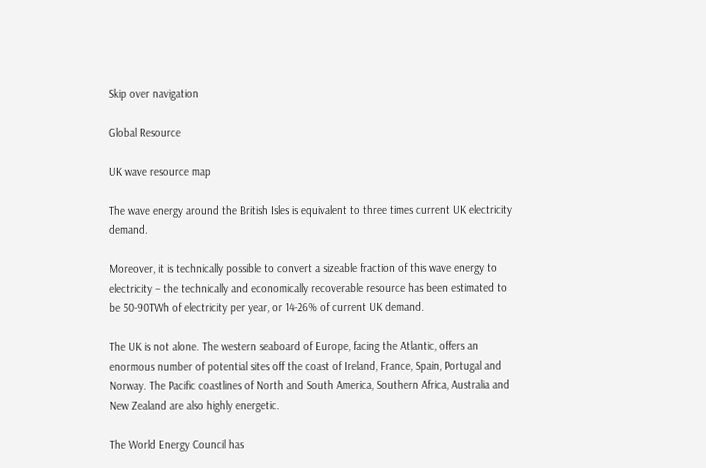Skip over navigation

Global Resource

UK wave resource map

The wave energy around the British Isles is equivalent to three times current UK electricity demand.

Moreover, it is technically possible to convert a sizeable fraction of this wave energy to electricity – the technically and economically recoverable resource has been estimated to be 50-90TWh of electricity per year, or 14-26% of current UK demand.

The UK is not alone. The western seaboard of Europe, facing the Atlantic, offers an enormous number of potential sites off the coast of Ireland, France, Spain, Portugal and Norway. The Pacific coastlines of North and South America, Southern Africa, Australia and New Zealand are also highly energetic.

The World Energy Council has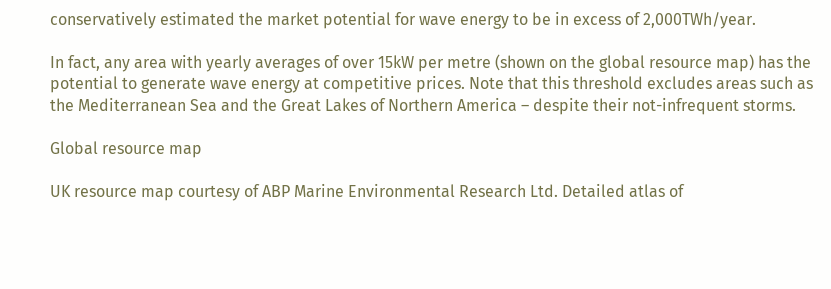conservatively estimated the market potential for wave energy to be in excess of 2,000TWh/year.

In fact, any area with yearly averages of over 15kW per metre (shown on the global resource map) has the potential to generate wave energy at competitive prices. Note that this threshold excludes areas such as the Mediterranean Sea and the Great Lakes of Northern America – despite their not-infrequent storms.

Global resource map

UK resource map courtesy of ABP Marine Environmental Research Ltd. Detailed atlas of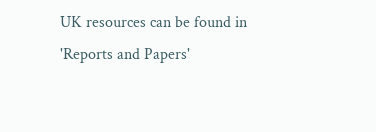UK resources can be found in 'Reports and Papers'